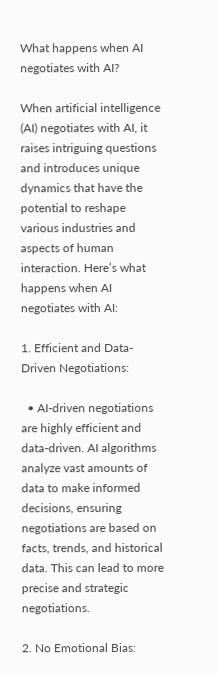What happens when AI negotiates with AI?

When artificial intelligence (AI) negotiates with AI, it raises intriguing questions and introduces unique dynamics that have the potential to reshape various industries and aspects of human interaction. Here’s what happens when AI negotiates with AI:

1. Efficient and Data-Driven Negotiations:

  • AI-driven negotiations are highly efficient and data-driven. AI algorithms analyze vast amounts of data to make informed decisions, ensuring negotiations are based on facts, trends, and historical data. This can lead to more precise and strategic negotiations.

2. No Emotional Bias: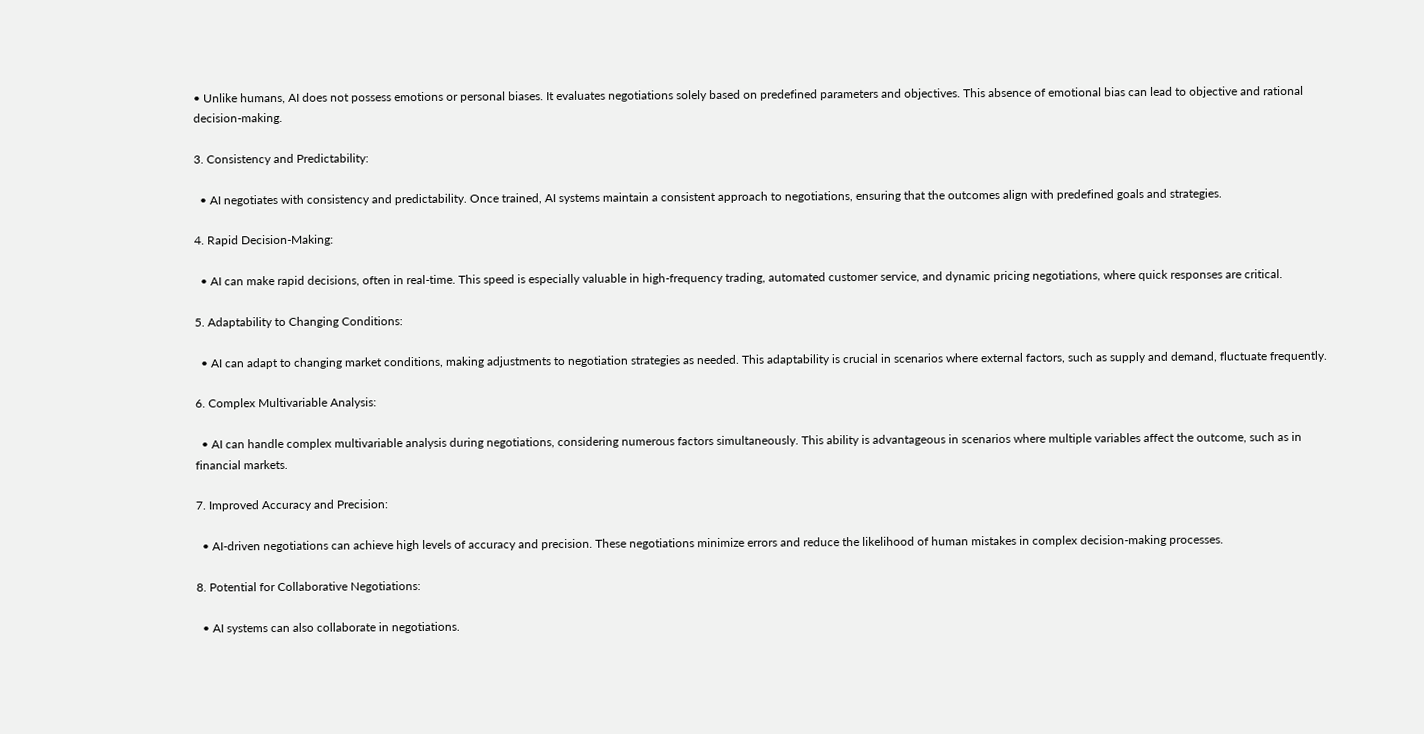• Unlike humans, AI does not possess emotions or personal biases. It evaluates negotiations solely based on predefined parameters and objectives. This absence of emotional bias can lead to objective and rational decision-making.

3. Consistency and Predictability:

  • AI negotiates with consistency and predictability. Once trained, AI systems maintain a consistent approach to negotiations, ensuring that the outcomes align with predefined goals and strategies.

4. Rapid Decision-Making:

  • AI can make rapid decisions, often in real-time. This speed is especially valuable in high-frequency trading, automated customer service, and dynamic pricing negotiations, where quick responses are critical.

5. Adaptability to Changing Conditions:

  • AI can adapt to changing market conditions, making adjustments to negotiation strategies as needed. This adaptability is crucial in scenarios where external factors, such as supply and demand, fluctuate frequently.

6. Complex Multivariable Analysis:

  • AI can handle complex multivariable analysis during negotiations, considering numerous factors simultaneously. This ability is advantageous in scenarios where multiple variables affect the outcome, such as in financial markets.

7. Improved Accuracy and Precision:

  • AI-driven negotiations can achieve high levels of accuracy and precision. These negotiations minimize errors and reduce the likelihood of human mistakes in complex decision-making processes.

8. Potential for Collaborative Negotiations:

  • AI systems can also collaborate in negotiations.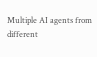Multiple AI agents from different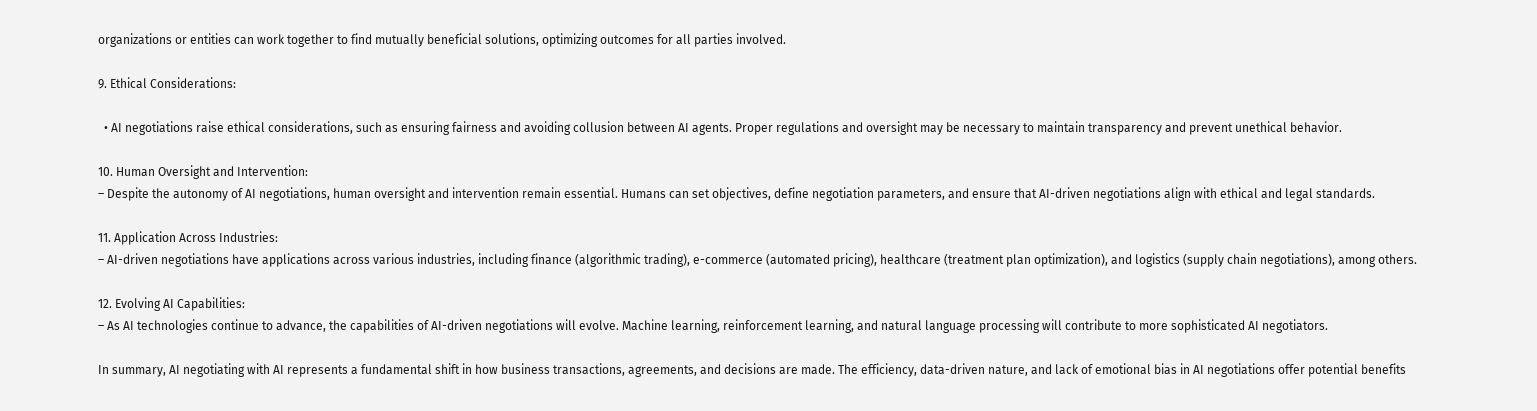organizations or entities can work together to find mutually beneficial solutions, optimizing outcomes for all parties involved.

9. Ethical Considerations:

  • AI negotiations raise ethical considerations, such as ensuring fairness and avoiding collusion between AI agents. Proper regulations and oversight may be necessary to maintain transparency and prevent unethical behavior.

10. Human Oversight and Intervention:
– Despite the autonomy of AI negotiations, human oversight and intervention remain essential. Humans can set objectives, define negotiation parameters, and ensure that AI-driven negotiations align with ethical and legal standards.

11. Application Across Industries:
– AI-driven negotiations have applications across various industries, including finance (algorithmic trading), e-commerce (automated pricing), healthcare (treatment plan optimization), and logistics (supply chain negotiations), among others.

12. Evolving AI Capabilities:
– As AI technologies continue to advance, the capabilities of AI-driven negotiations will evolve. Machine learning, reinforcement learning, and natural language processing will contribute to more sophisticated AI negotiators.

In summary, AI negotiating with AI represents a fundamental shift in how business transactions, agreements, and decisions are made. The efficiency, data-driven nature, and lack of emotional bias in AI negotiations offer potential benefits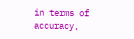in terms of accuracy,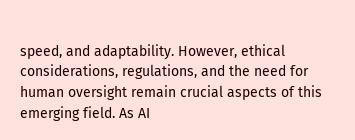speed, and adaptability. However, ethical considerations, regulations, and the need for human oversight remain crucial aspects of this emerging field. As AI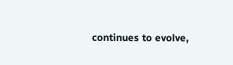continues to evolve,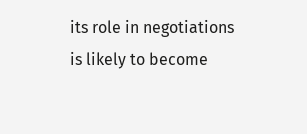its role in negotiations is likely to become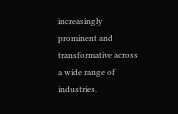increasingly prominent and transformative across a wide range of industries.